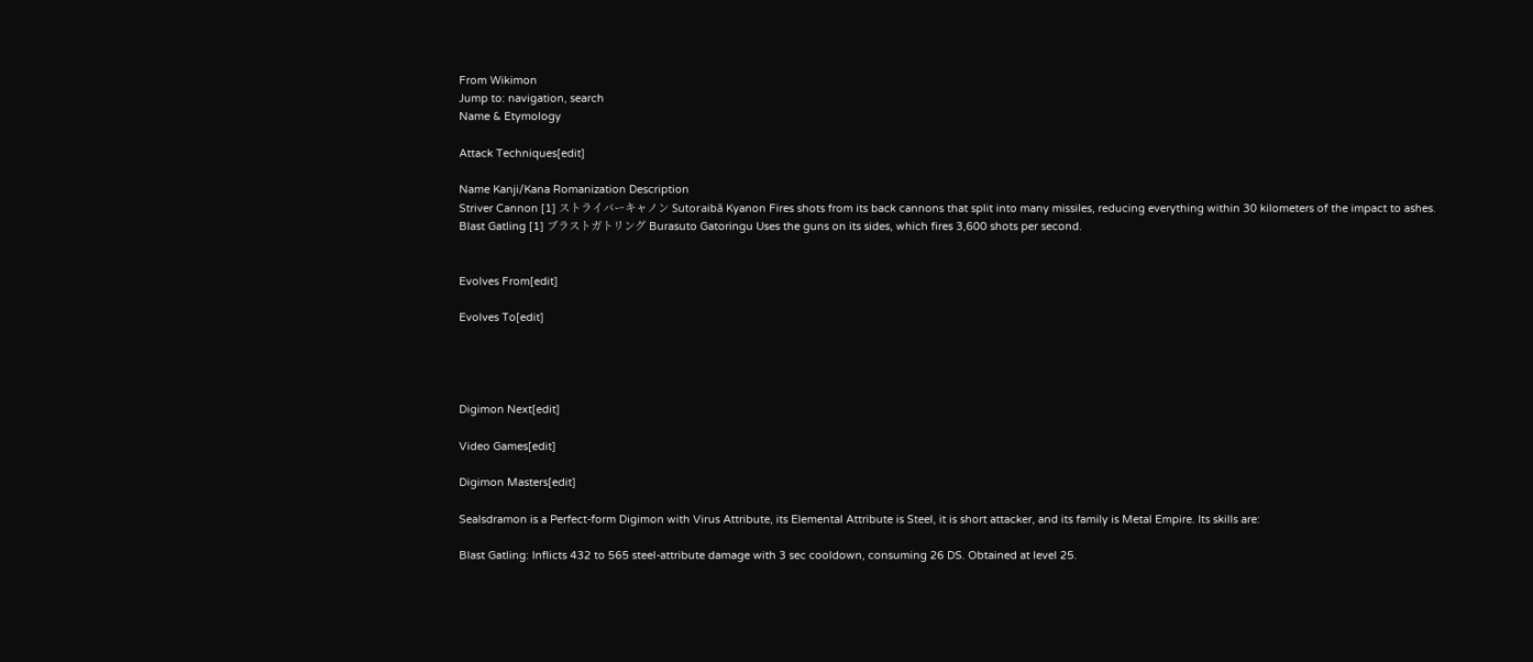From Wikimon
Jump to: navigation, search
Name & Etymology

Attack Techniques[edit]

Name Kanji/Kana Romanization Description
Striver Cannon [1] ストライバーキャノン Sutoraibā Kyanon Fires shots from its back cannons that split into many missiles, reducing everything within 30 kilometers of the impact to ashes.
Blast Gatling [1] ブラストガトリング Burasuto Gatoringu Uses the guns on its sides, which fires 3,600 shots per second.


Evolves From[edit]

Evolves To[edit]




Digimon Next[edit]

Video Games[edit]

Digimon Masters[edit]

Sealsdramon is a Perfect-form Digimon with Virus Attribute, its Elemental Attribute is Steel, it is short attacker, and its family is Metal Empire. Its skills are:

Blast Gatling: Inflicts 432 to 565 steel-attribute damage with 3 sec cooldown, consuming 26 DS. Obtained at level 25.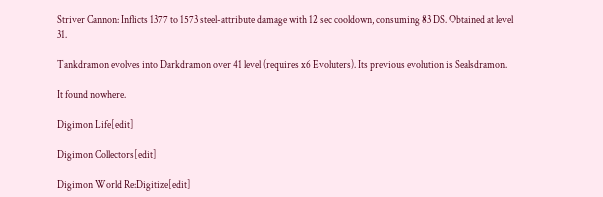Striver Cannon: Inflicts 1377 to 1573 steel-attribute damage with 12 sec cooldown, consuming 83 DS. Obtained at level 31.

Tankdramon evolves into Darkdramon over 41 level (requires x6 Evoluters). Its previous evolution is Sealsdramon.

It found nowhere.

Digimon Life[edit]

Digimon Collectors[edit]

Digimon World Re:Digitize[edit]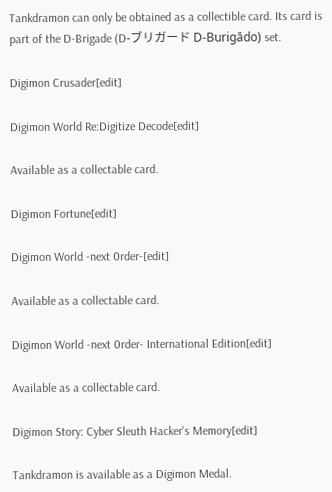Tankdramon can only be obtained as a collectible card. Its card is part of the D-Brigade (D‐ブリガード D-Burigādo) set.

Digimon Crusader[edit]

Digimon World Re:Digitize Decode[edit]

Available as a collectable card.

Digimon Fortune[edit]

Digimon World -next 0rder-[edit]

Available as a collectable card.

Digimon World -next 0rder- International Edition[edit]

Available as a collectable card.

Digimon Story: Cyber Sleuth Hacker's Memory[edit]

Tankdramon is available as a Digimon Medal.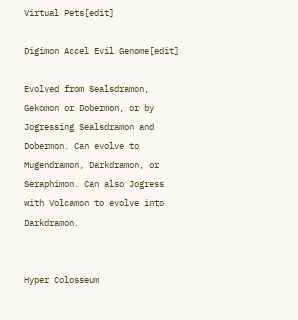Virtual Pets[edit]

Digimon Accel Evil Genome[edit]

Evolved from Sealsdramon, Gekomon or Dobermon, or by Jogressing Sealsdramon and Dobermon. Can evolve to Mugendramon, Darkdramon, or Seraphimon. Can also Jogress with Volcamon to evolve into Darkdramon.


Hyper Colosseum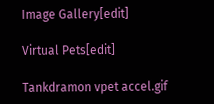Image Gallery[edit]

Virtual Pets[edit]

Tankdramon vpet accel.gif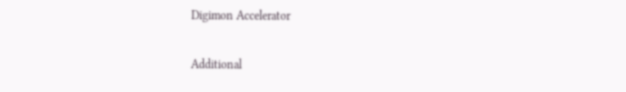Digimon Accelerator

Additional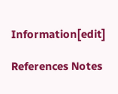Information[edit]

References Notes